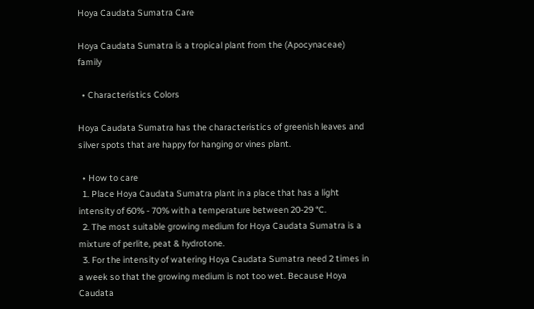Hoya Caudata Sumatra Care

Hoya Caudata Sumatra is a tropical plant from the (Apocynaceae) family

  • Characteristics Colors

Hoya Caudata Sumatra has the characteristics of greenish leaves and silver spots that are happy for hanging or vines plant.

  • How to care
  1. Place Hoya Caudata Sumatra plant in a place that has a light intensity of 60% - 70% with a temperature between 20-29 °C.
  2. The most suitable growing medium for Hoya Caudata Sumatra is a mixture of perlite, peat & hydrotone.
  3. For the intensity of watering Hoya Caudata Sumatra need 2 times in a week so that the growing medium is not too wet. Because Hoya Caudata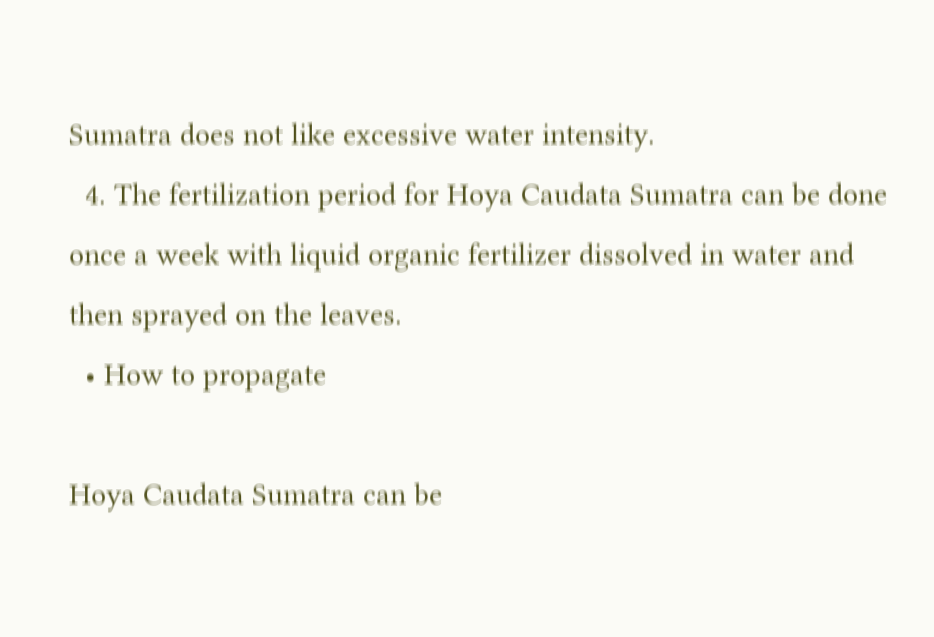Sumatra does not like excessive water intensity.
  4. The fertilization period for Hoya Caudata Sumatra can be done once a week with liquid organic fertilizer dissolved in water and then sprayed on the leaves.
  • How to propagate

Hoya Caudata Sumatra can be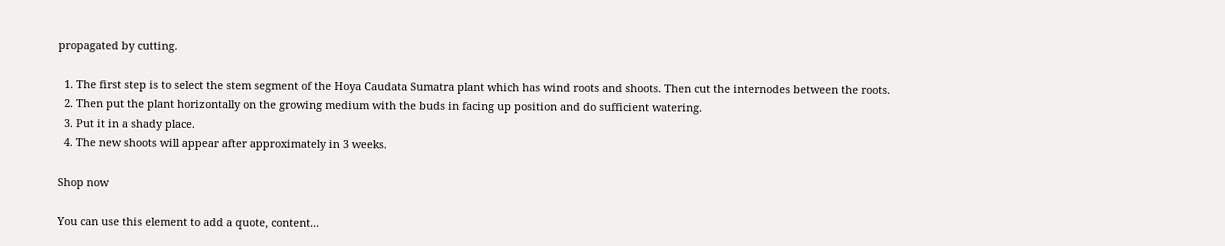propagated by cutting.

  1. The first step is to select the stem segment of the Hoya Caudata Sumatra plant which has wind roots and shoots. Then cut the internodes between the roots.
  2. Then put the plant horizontally on the growing medium with the buds in facing up position and do sufficient watering.
  3. Put it in a shady place.
  4. The new shoots will appear after approximately in 3 weeks.

Shop now

You can use this element to add a quote, content...